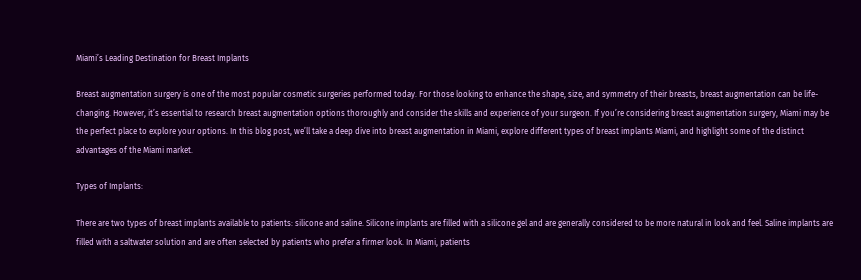Miami’s Leading Destination for Breast Implants

Breast augmentation surgery is one of the most popular cosmetic surgeries performed today. For those looking to enhance the shape, size, and symmetry of their breasts, breast augmentation can be life-changing. However, it’s essential to research breast augmentation options thoroughly and consider the skills and experience of your surgeon. If you’re considering breast augmentation surgery, Miami may be the perfect place to explore your options. In this blog post, we’ll take a deep dive into breast augmentation in Miami, explore different types of breast implants Miami, and highlight some of the distinct advantages of the Miami market.

Types of Implants:

There are two types of breast implants available to patients: silicone and saline. Silicone implants are filled with a silicone gel and are generally considered to be more natural in look and feel. Saline implants are filled with a saltwater solution and are often selected by patients who prefer a firmer look. In Miami, patients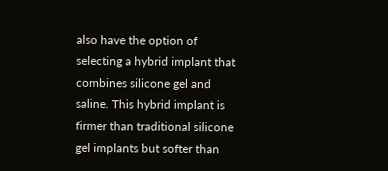also have the option of selecting a hybrid implant that combines silicone gel and saline. This hybrid implant is firmer than traditional silicone gel implants but softer than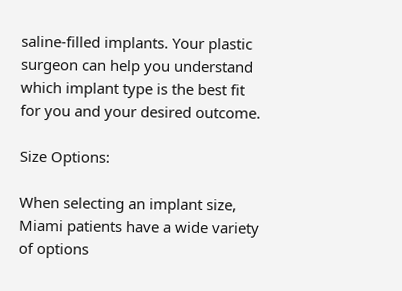saline-filled implants. Your plastic surgeon can help you understand which implant type is the best fit for you and your desired outcome.

Size Options:

When selecting an implant size, Miami patients have a wide variety of options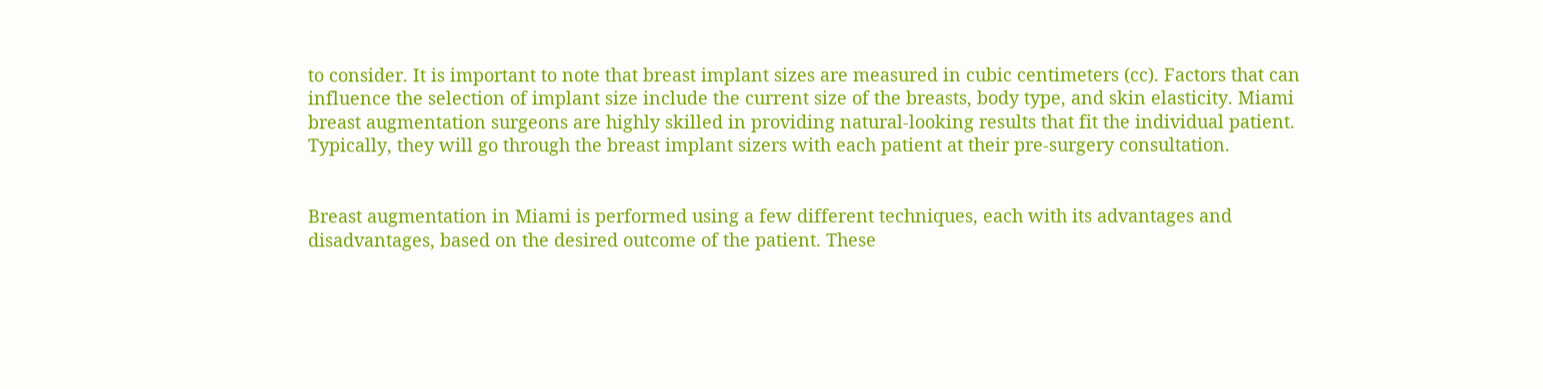to consider. It is important to note that breast implant sizes are measured in cubic centimeters (cc). Factors that can influence the selection of implant size include the current size of the breasts, body type, and skin elasticity. Miami breast augmentation surgeons are highly skilled in providing natural-looking results that fit the individual patient. Typically, they will go through the breast implant sizers with each patient at their pre-surgery consultation.


Breast augmentation in Miami is performed using a few different techniques, each with its advantages and disadvantages, based on the desired outcome of the patient. These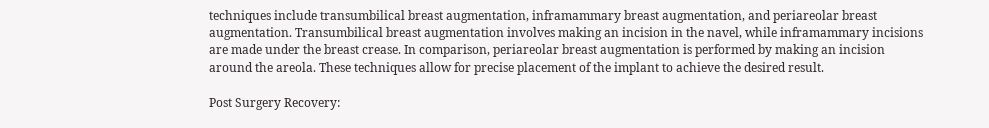techniques include transumbilical breast augmentation, inframammary breast augmentation, and periareolar breast augmentation. Transumbilical breast augmentation involves making an incision in the navel, while inframammary incisions are made under the breast crease. In comparison, periareolar breast augmentation is performed by making an incision around the areola. These techniques allow for precise placement of the implant to achieve the desired result.

Post Surgery Recovery: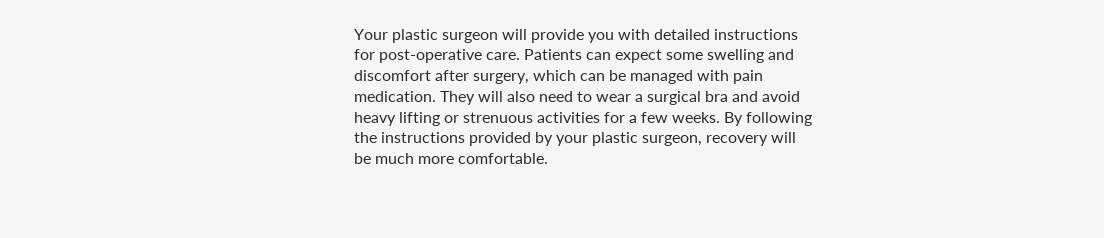Your plastic surgeon will provide you with detailed instructions for post-operative care. Patients can expect some swelling and discomfort after surgery, which can be managed with pain medication. They will also need to wear a surgical bra and avoid heavy lifting or strenuous activities for a few weeks. By following the instructions provided by your plastic surgeon, recovery will be much more comfortable.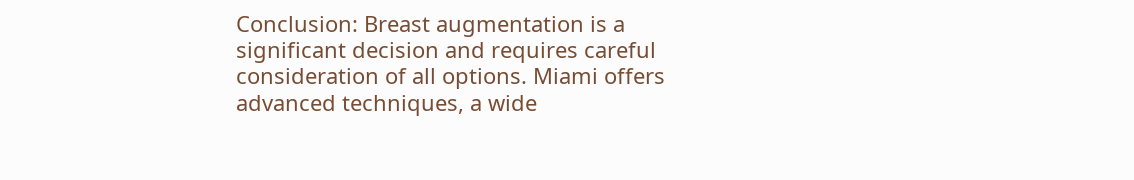Conclusion: Breast augmentation is a significant decision and requires careful consideration of all options. Miami offers advanced techniques, a wide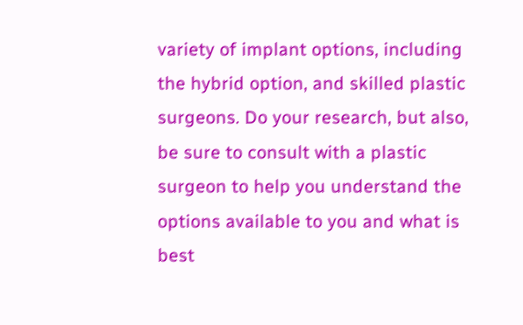variety of implant options, including the hybrid option, and skilled plastic surgeons. Do your research, but also, be sure to consult with a plastic surgeon to help you understand the options available to you and what is best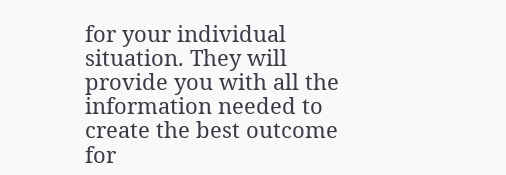for your individual situation. They will provide you with all the information needed to create the best outcome for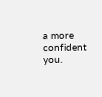a more confident you.